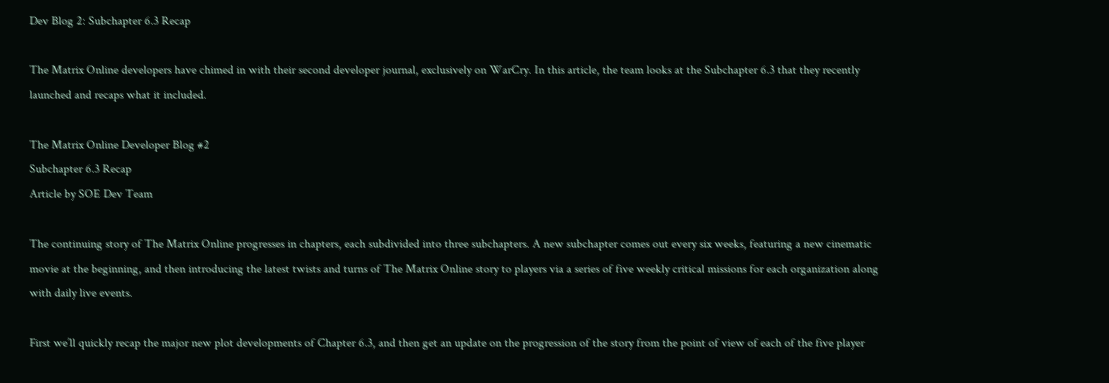Dev Blog 2: Subchapter 6.3 Recap

The Matrix Online developers have chimed in with their second developer journal, exclusively on WarCry. In this article, the team looks at the Subchapter 6.3 that they recently launched and recaps what it included.

The Matrix Online Developer Blog #2
Subchapter 6.3 Recap
Article by SOE Dev Team

The continuing story of The Matrix Online progresses in chapters, each subdivided into three subchapters. A new subchapter comes out every six weeks, featuring a new cinematic movie at the beginning, and then introducing the latest twists and turns of The Matrix Online story to players via a series of five weekly critical missions for each organization along with daily live events.

First we’ll quickly recap the major new plot developments of Chapter 6.3, and then get an update on the progression of the story from the point of view of each of the five player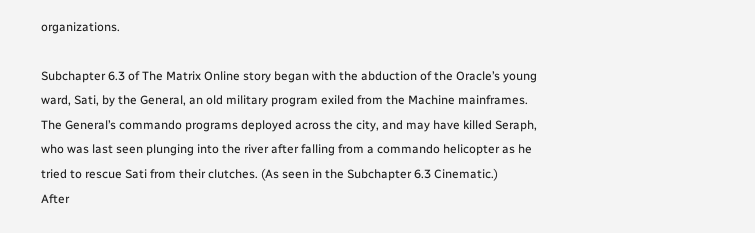organizations.

Subchapter 6.3 of The Matrix Online story began with the abduction of the Oracle’s young ward, Sati, by the General, an old military program exiled from the Machine mainframes. The General’s commando programs deployed across the city, and may have killed Seraph, who was last seen plunging into the river after falling from a commando helicopter as he tried to rescue Sati from their clutches. (As seen in the Subchapter 6.3 Cinematic.)
After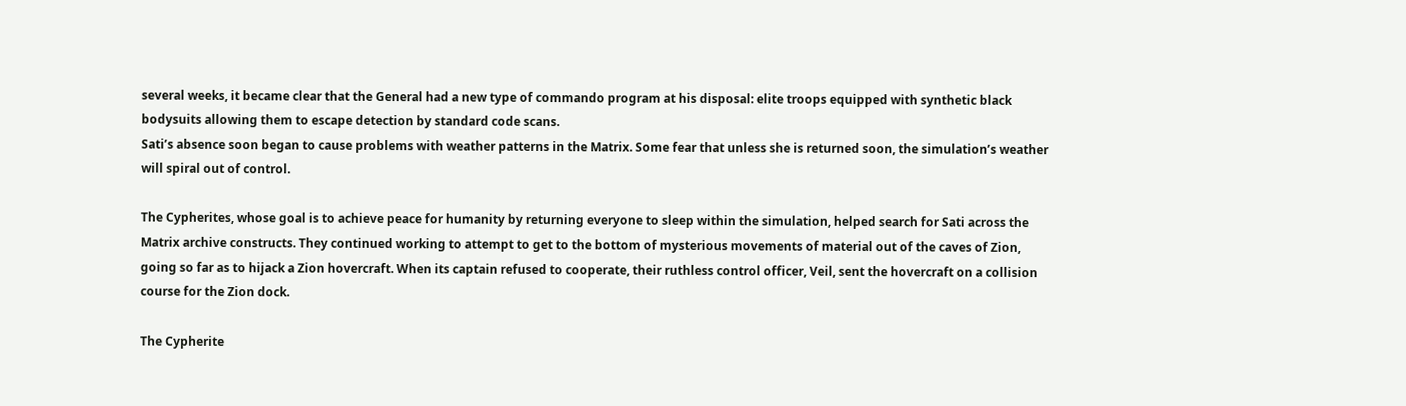several weeks, it became clear that the General had a new type of commando program at his disposal: elite troops equipped with synthetic black bodysuits allowing them to escape detection by standard code scans.
Sati’s absence soon began to cause problems with weather patterns in the Matrix. Some fear that unless she is returned soon, the simulation’s weather will spiral out of control.

The Cypherites, whose goal is to achieve peace for humanity by returning everyone to sleep within the simulation, helped search for Sati across the Matrix archive constructs. They continued working to attempt to get to the bottom of mysterious movements of material out of the caves of Zion, going so far as to hijack a Zion hovercraft. When its captain refused to cooperate, their ruthless control officer, Veil, sent the hovercraft on a collision course for the Zion dock.

The Cypherite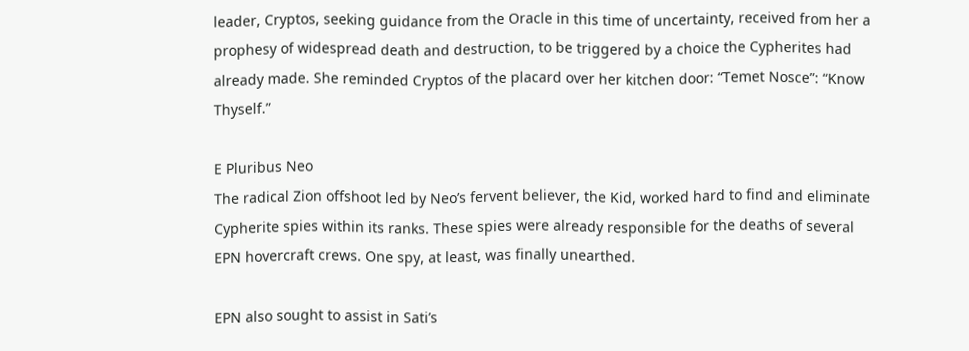leader, Cryptos, seeking guidance from the Oracle in this time of uncertainty, received from her a prophesy of widespread death and destruction, to be triggered by a choice the Cypherites had already made. She reminded Cryptos of the placard over her kitchen door: “Temet Nosce”: “Know Thyself.”

E Pluribus Neo
The radical Zion offshoot led by Neo’s fervent believer, the Kid, worked hard to find and eliminate Cypherite spies within its ranks. These spies were already responsible for the deaths of several EPN hovercraft crews. One spy, at least, was finally unearthed.

EPN also sought to assist in Sati’s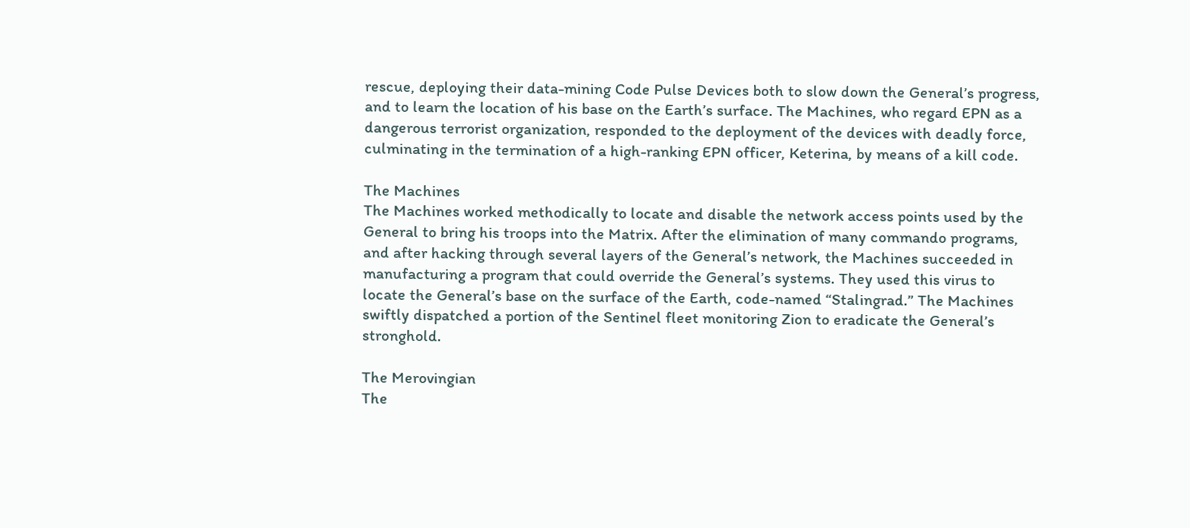rescue, deploying their data-mining Code Pulse Devices both to slow down the General’s progress, and to learn the location of his base on the Earth’s surface. The Machines, who regard EPN as a dangerous terrorist organization, responded to the deployment of the devices with deadly force, culminating in the termination of a high-ranking EPN officer, Keterina, by means of a kill code.

The Machines
The Machines worked methodically to locate and disable the network access points used by the General to bring his troops into the Matrix. After the elimination of many commando programs, and after hacking through several layers of the General’s network, the Machines succeeded in manufacturing a program that could override the General’s systems. They used this virus to locate the General’s base on the surface of the Earth, code-named “Stalingrad.” The Machines swiftly dispatched a portion of the Sentinel fleet monitoring Zion to eradicate the General’s stronghold.

The Merovingian
The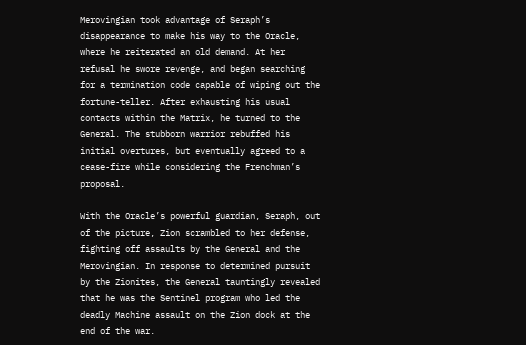Merovingian took advantage of Seraph’s disappearance to make his way to the Oracle, where he reiterated an old demand. At her refusal he swore revenge, and began searching for a termination code capable of wiping out the fortune-teller. After exhausting his usual contacts within the Matrix, he turned to the General. The stubborn warrior rebuffed his initial overtures, but eventually agreed to a cease-fire while considering the Frenchman’s proposal.

With the Oracle’s powerful guardian, Seraph, out of the picture, Zion scrambled to her defense, fighting off assaults by the General and the Merovingian. In response to determined pursuit by the Zionites, the General tauntingly revealed that he was the Sentinel program who led the deadly Machine assault on the Zion dock at the end of the war.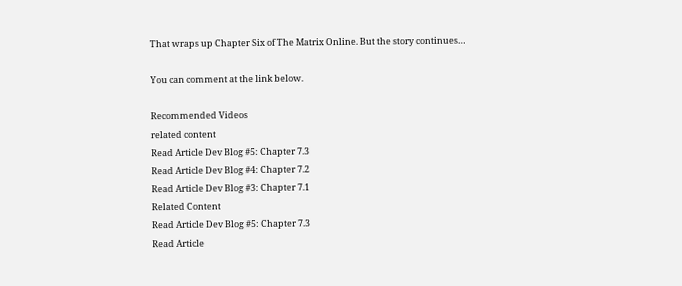That wraps up Chapter Six of The Matrix Online. But the story continues…

You can comment at the link below.

Recommended Videos
related content
Read Article Dev Blog #5: Chapter 7.3
Read Article Dev Blog #4: Chapter 7.2
Read Article Dev Blog #3: Chapter 7.1
Related Content
Read Article Dev Blog #5: Chapter 7.3
Read Article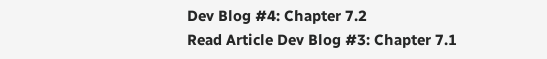Dev Blog #4: Chapter 7.2
Read Article Dev Blog #3: Chapter 7.1